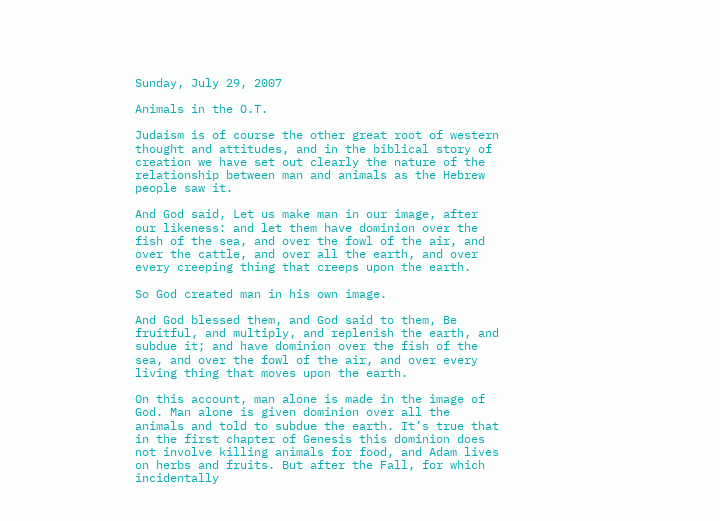Sunday, July 29, 2007

Animals in the O.T.

Judaism is of course the other great root of western thought and attitudes, and in the biblical story of creation we have set out clearly the nature of the relationship between man and animals as the Hebrew people saw it.

And God said, Let us make man in our image, after our likeness: and let them have dominion over the fish of the sea, and over the fowl of the air, and over the cattle, and over all the earth, and over every creeping thing that creeps upon the earth.

So God created man in his own image.

And God blessed them, and God said to them, Be fruitful, and multiply, and replenish the earth, and subdue it; and have dominion over the fish of the sea, and over the fowl of the air, and over every living thing that moves upon the earth.

On this account, man alone is made in the image of God. Man alone is given dominion over all the animals and told to subdue the earth. It’s true that in the first chapter of Genesis this dominion does not involve killing animals for food, and Adam lives on herbs and fruits. But after the Fall, for which incidentally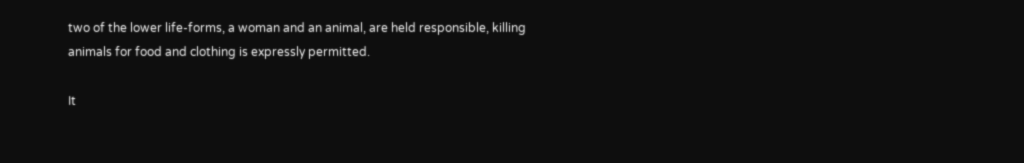two of the lower life-forms, a woman and an animal, are held responsible, killing animals for food and clothing is expressly permitted.

It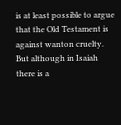is at least possible to argue that the Old Testament is against wanton cruelty. But although in Isaiah there is a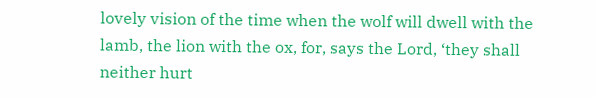lovely vision of the time when the wolf will dwell with the lamb, the lion with the ox, for, says the Lord, ‘they shall neither hurt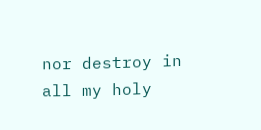nor destroy in all my holy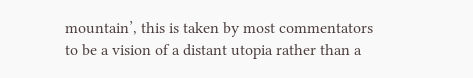mountain’, this is taken by most commentators to be a vision of a distant utopia rather than a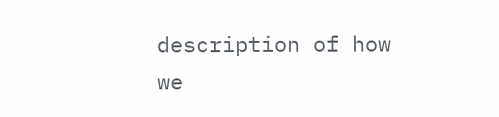description of how we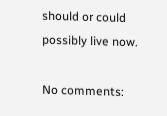should or could possibly live now.

No comments: